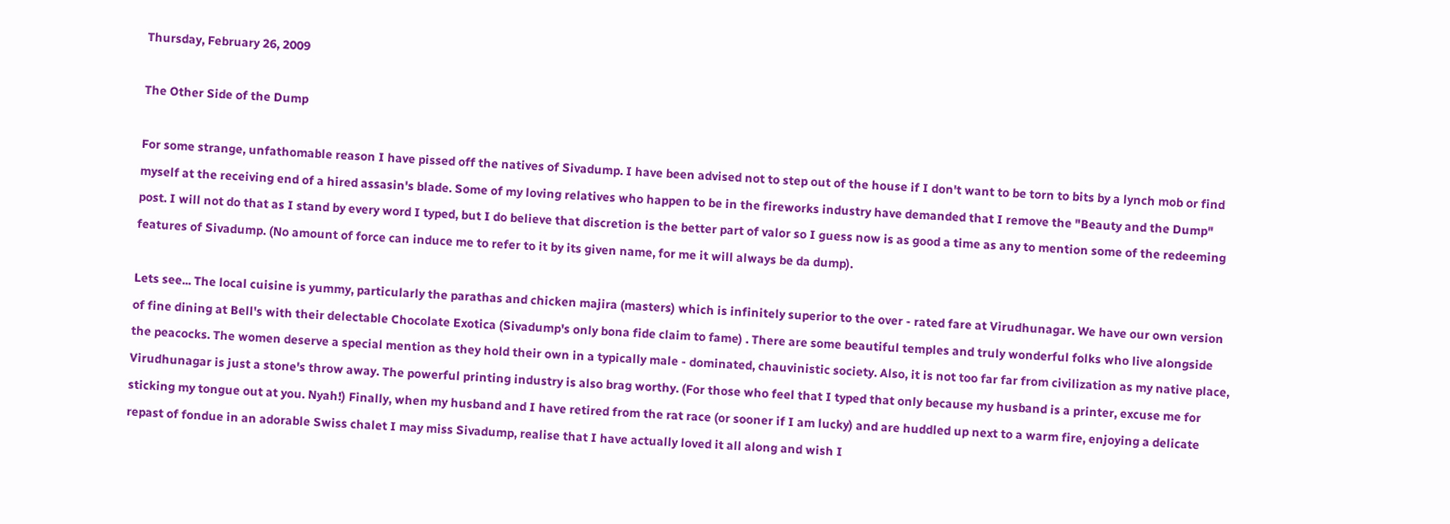Thursday, February 26, 2009

The Other Side of the Dump

For some strange, unfathomable reason I have pissed off the natives of Sivadump. I have been advised not to step out of the house if I don't want to be torn to bits by a lynch mob or find myself at the receiving end of a hired assasin's blade. Some of my loving relatives who happen to be in the fireworks industry have demanded that I remove the "Beauty and the Dump" post. I will not do that as I stand by every word I typed, but I do believe that discretion is the better part of valor so I guess now is as good a time as any to mention some of the redeeming features of Sivadump. (No amount of force can induce me to refer to it by its given name, for me it will always be da dump).

Lets see... The local cuisine is yummy, particularly the parathas and chicken majira (masters) which is infinitely superior to the over - rated fare at Virudhunagar. We have our own version of fine dining at Bell's with their delectable Chocolate Exotica (Sivadump's only bona fide claim to fame) . There are some beautiful temples and truly wonderful folks who live alongside the peacocks. The women deserve a special mention as they hold their own in a typically male - dominated, chauvinistic society. Also, it is not too far far from civilization as my native place, Virudhunagar is just a stone's throw away. The powerful printing industry is also brag worthy. (For those who feel that I typed that only because my husband is a printer, excuse me for sticking my tongue out at you. Nyah!) Finally, when my husband and I have retired from the rat race (or sooner if I am lucky) and are huddled up next to a warm fire, enjoying a delicate repast of fondue in an adorable Swiss chalet I may miss Sivadump, realise that I have actually loved it all along and wish I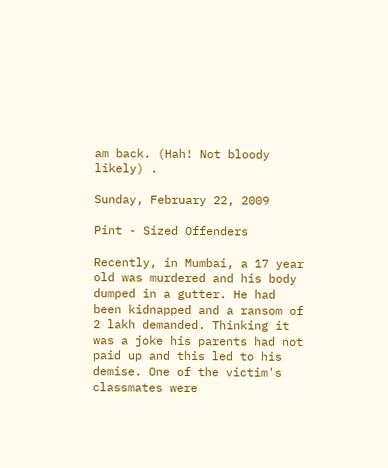am back. (Hah! Not bloody likely) .

Sunday, February 22, 2009

Pint - Sized Offenders

Recently, in Mumbai, a 17 year old was murdered and his body dumped in a gutter. He had been kidnapped and a ransom of 2 lakh demanded. Thinking it was a joke his parents had not paid up and this led to his demise. One of the victim's classmates were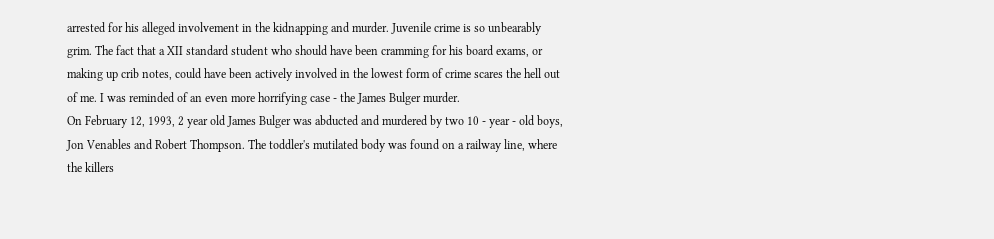arrested for his alleged involvement in the kidnapping and murder. Juvenile crime is so unbearably grim. The fact that a XII standard student who should have been cramming for his board exams, or making up crib notes, could have been actively involved in the lowest form of crime scares the hell out of me. I was reminded of an even more horrifying case - the James Bulger murder.
On February 12, 1993, 2 year old James Bulger was abducted and murdered by two 10 - year - old boys, Jon Venables and Robert Thompson. The toddler's mutilated body was found on a railway line, where the killers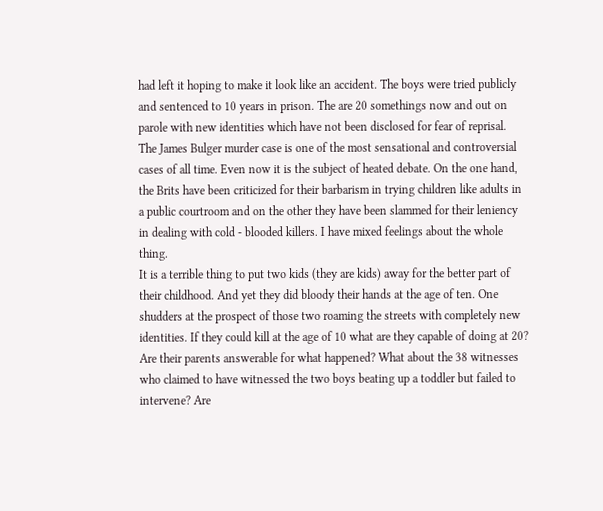had left it hoping to make it look like an accident. The boys were tried publicly and sentenced to 10 years in prison. The are 20 somethings now and out on parole with new identities which have not been disclosed for fear of reprisal.
The James Bulger murder case is one of the most sensational and controversial cases of all time. Even now it is the subject of heated debate. On the one hand, the Brits have been criticized for their barbarism in trying children like adults in a public courtroom and on the other they have been slammed for their leniency in dealing with cold - blooded killers. I have mixed feelings about the whole thing.
It is a terrible thing to put two kids (they are kids) away for the better part of their childhood. And yet they did bloody their hands at the age of ten. One shudders at the prospect of those two roaming the streets with completely new identities. If they could kill at the age of 10 what are they capable of doing at 20? Are their parents answerable for what happened? What about the 38 witnesses who claimed to have witnessed the two boys beating up a toddler but failed to intervene? Are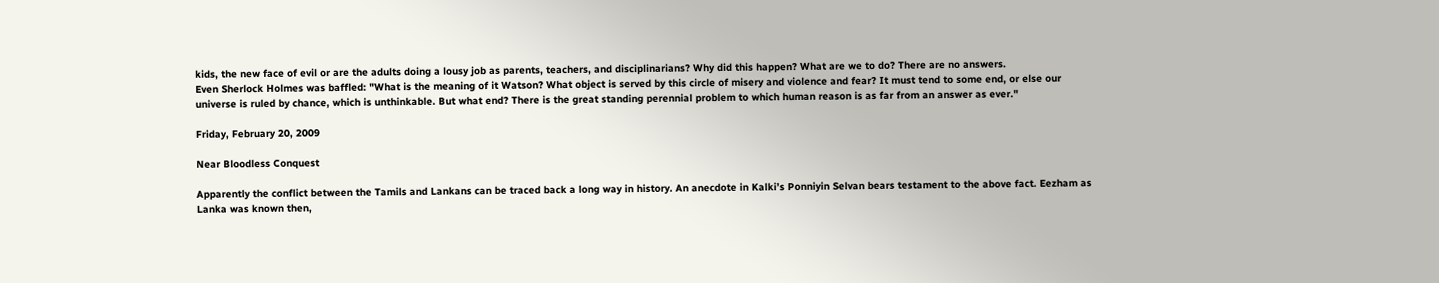kids, the new face of evil or are the adults doing a lousy job as parents, teachers, and disciplinarians? Why did this happen? What are we to do? There are no answers.
Even Sherlock Holmes was baffled: "What is the meaning of it Watson? What object is served by this circle of misery and violence and fear? It must tend to some end, or else our universe is ruled by chance, which is unthinkable. But what end? There is the great standing perennial problem to which human reason is as far from an answer as ever."

Friday, February 20, 2009

Near Bloodless Conquest

Apparently the conflict between the Tamils and Lankans can be traced back a long way in history. An anecdote in Kalki’s Ponniyin Selvan bears testament to the above fact. Eezham as Lanka was known then,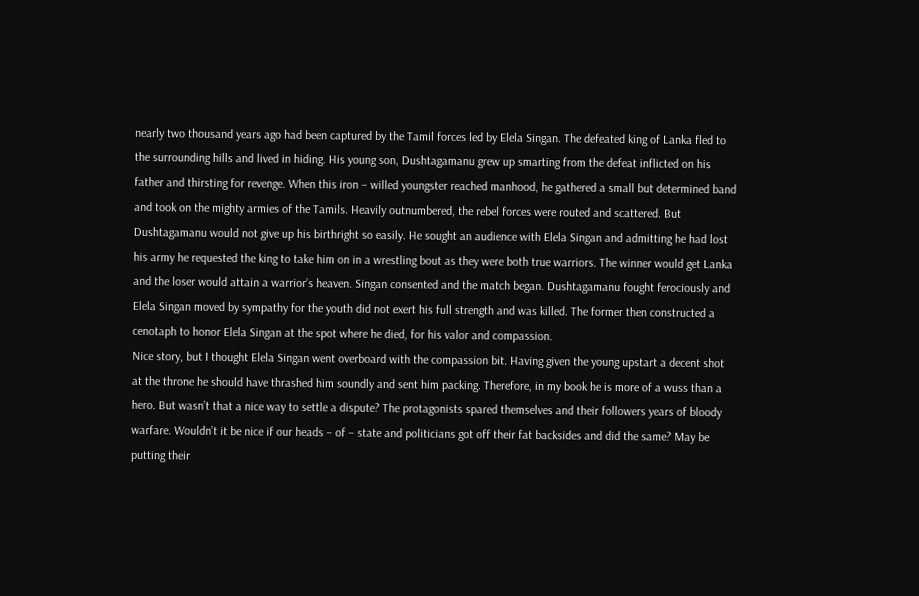nearly two thousand years ago had been captured by the Tamil forces led by Elela Singan. The defeated king of Lanka fled to the surrounding hills and lived in hiding. His young son, Dushtagamanu grew up smarting from the defeat inflicted on his father and thirsting for revenge. When this iron – willed youngster reached manhood, he gathered a small but determined band and took on the mighty armies of the Tamils. Heavily outnumbered, the rebel forces were routed and scattered. But Dushtagamanu would not give up his birthright so easily. He sought an audience with Elela Singan and admitting he had lost his army he requested the king to take him on in a wrestling bout as they were both true warriors. The winner would get Lanka and the loser would attain a warrior’s heaven. Singan consented and the match began. Dushtagamanu fought ferociously and Elela Singan moved by sympathy for the youth did not exert his full strength and was killed. The former then constructed a cenotaph to honor Elela Singan at the spot where he died, for his valor and compassion.
Nice story, but I thought Elela Singan went overboard with the compassion bit. Having given the young upstart a decent shot at the throne he should have thrashed him soundly and sent him packing. Therefore, in my book he is more of a wuss than a hero. But wasn’t that a nice way to settle a dispute? The protagonists spared themselves and their followers years of bloody warfare. Wouldn’t it be nice if our heads – of – state and politicians got off their fat backsides and did the same? May be putting their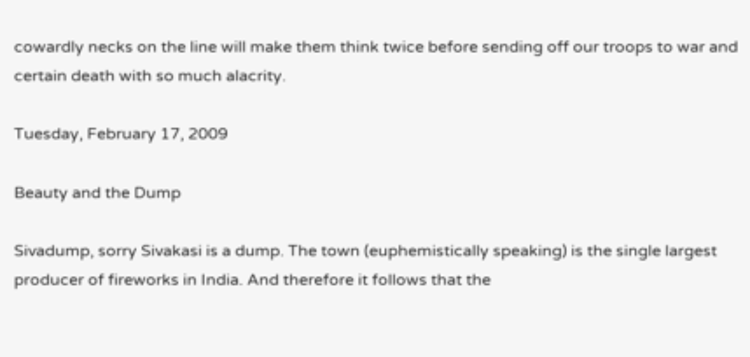cowardly necks on the line will make them think twice before sending off our troops to war and certain death with so much alacrity.

Tuesday, February 17, 2009

Beauty and the Dump

Sivadump, sorry Sivakasi is a dump. The town (euphemistically speaking) is the single largest producer of fireworks in India. And therefore it follows that the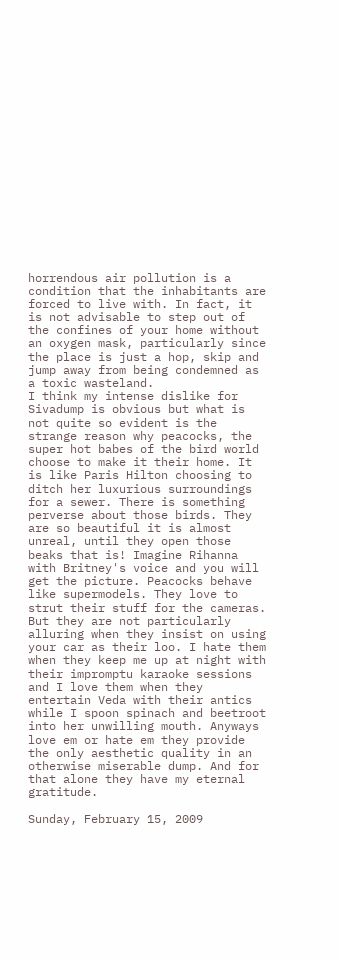horrendous air pollution is a condition that the inhabitants are forced to live with. In fact, it is not advisable to step out of the confines of your home without an oxygen mask, particularly since the place is just a hop, skip and jump away from being condemned as a toxic wasteland.
I think my intense dislike for Sivadump is obvious but what is not quite so evident is the strange reason why peacocks, the super hot babes of the bird world choose to make it their home. It is like Paris Hilton choosing to ditch her luxurious surroundings for a sewer. There is something perverse about those birds. They are so beautiful it is almost unreal, until they open those beaks that is! Imagine Rihanna with Britney's voice and you will get the picture. Peacocks behave like supermodels. They love to strut their stuff for the cameras. But they are not particularly alluring when they insist on using your car as their loo. I hate them when they keep me up at night with their impromptu karaoke sessions and I love them when they entertain Veda with their antics while I spoon spinach and beetroot into her unwilling mouth. Anyways love em or hate em they provide the only aesthetic quality in an otherwise miserable dump. And for that alone they have my eternal gratitude.

Sunday, February 15, 2009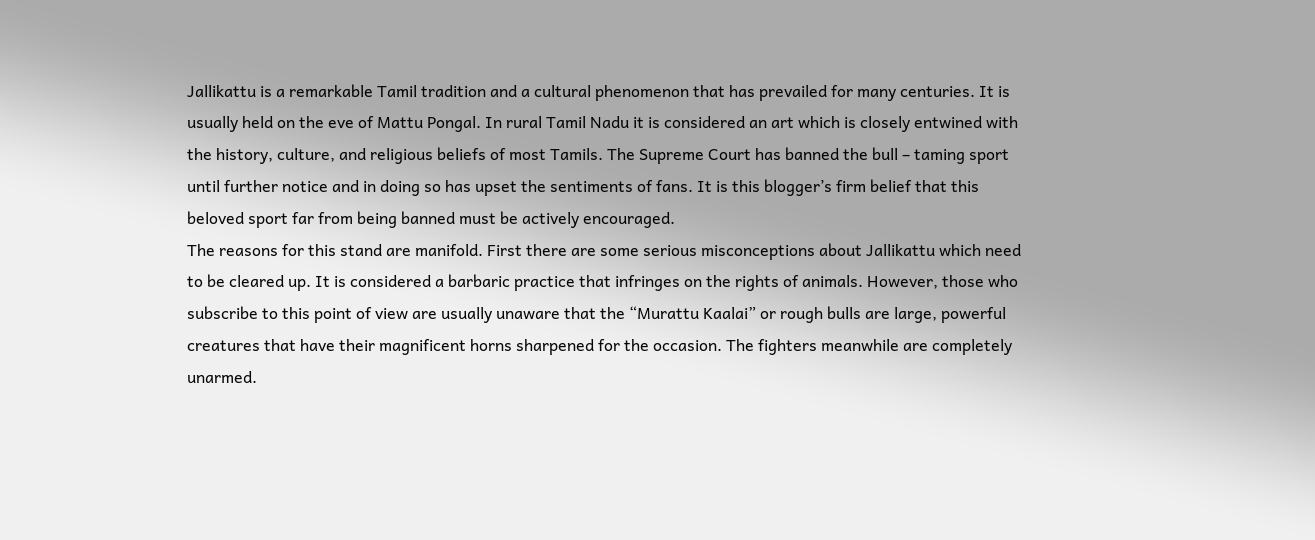Jallikattu is a remarkable Tamil tradition and a cultural phenomenon that has prevailed for many centuries. It is usually held on the eve of Mattu Pongal. In rural Tamil Nadu it is considered an art which is closely entwined with the history, culture, and religious beliefs of most Tamils. The Supreme Court has banned the bull – taming sport until further notice and in doing so has upset the sentiments of fans. It is this blogger’s firm belief that this beloved sport far from being banned must be actively encouraged.
The reasons for this stand are manifold. First there are some serious misconceptions about Jallikattu which need to be cleared up. It is considered a barbaric practice that infringes on the rights of animals. However, those who subscribe to this point of view are usually unaware that the “Murattu Kaalai” or rough bulls are large, powerful creatures that have their magnificent horns sharpened for the occasion. The fighters meanwhile are completely unarmed.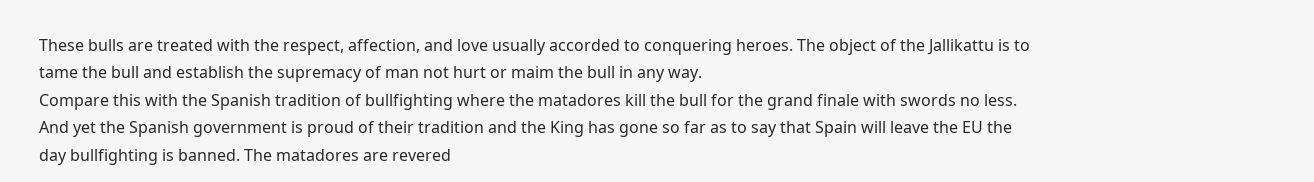These bulls are treated with the respect, affection, and love usually accorded to conquering heroes. The object of the Jallikattu is to tame the bull and establish the supremacy of man not hurt or maim the bull in any way.
Compare this with the Spanish tradition of bullfighting where the matadores kill the bull for the grand finale with swords no less. And yet the Spanish government is proud of their tradition and the King has gone so far as to say that Spain will leave the EU the day bullfighting is banned. The matadores are revered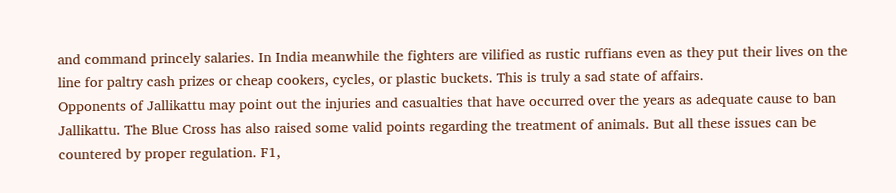and command princely salaries. In India meanwhile the fighters are vilified as rustic ruffians even as they put their lives on the line for paltry cash prizes or cheap cookers, cycles, or plastic buckets. This is truly a sad state of affairs.
Opponents of Jallikattu may point out the injuries and casualties that have occurred over the years as adequate cause to ban Jallikattu. The Blue Cross has also raised some valid points regarding the treatment of animals. But all these issues can be countered by proper regulation. F1,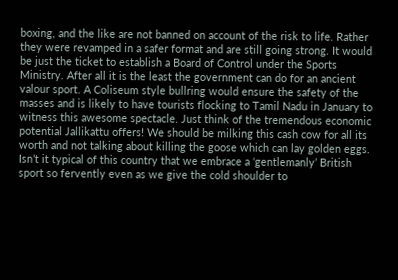boxing, and the like are not banned on account of the risk to life. Rather they were revamped in a safer format and are still going strong. It would be just the ticket to establish a Board of Control under the Sports Ministry. After all it is the least the government can do for an ancient valour sport. A Coliseum style bullring would ensure the safety of the masses and is likely to have tourists flocking to Tamil Nadu in January to witness this awesome spectacle. Just think of the tremendous economic potential Jallikattu offers! We should be milking this cash cow for all its worth and not talking about killing the goose which can lay golden eggs.
Isn’t it typical of this country that we embrace a ‘gentlemanly’ British sport so fervently even as we give the cold shoulder to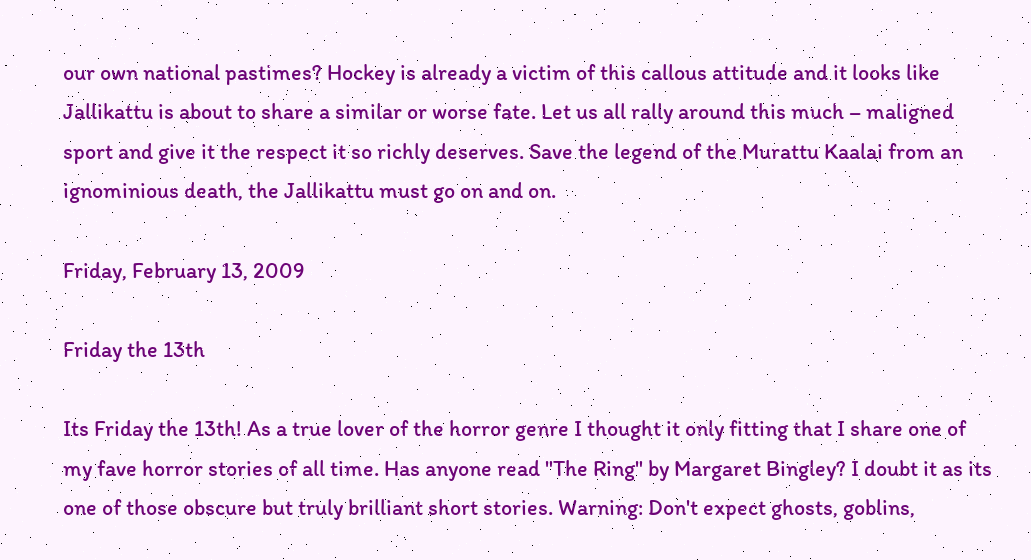our own national pastimes? Hockey is already a victim of this callous attitude and it looks like Jallikattu is about to share a similar or worse fate. Let us all rally around this much – maligned sport and give it the respect it so richly deserves. Save the legend of the Murattu Kaalai from an ignominious death, the Jallikattu must go on and on.

Friday, February 13, 2009

Friday the 13th

Its Friday the 13th! As a true lover of the horror genre I thought it only fitting that I share one of my fave horror stories of all time. Has anyone read "The Ring" by Margaret Bingley? I doubt it as its one of those obscure but truly brilliant short stories. Warning: Don't expect ghosts, goblins,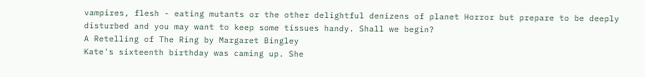vampires, flesh - eating mutants or the other delightful denizens of planet Horror but prepare to be deeply disturbed and you may want to keep some tissues handy. Shall we begin?
A Retelling of The Ring by Margaret Bingley
Kate's sixteenth birthday was caming up. She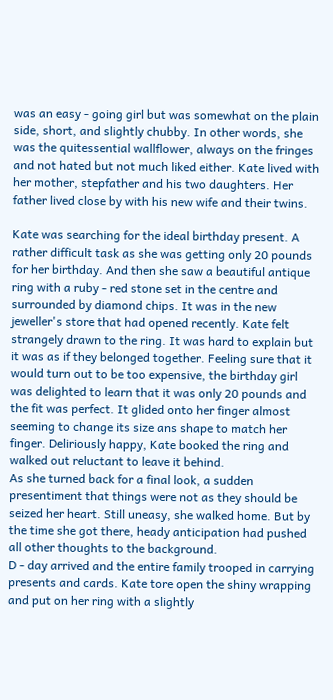was an easy - going girl but was somewhat on the plain side, short, and slightly chubby. In other words, she was the quitessential wallflower, always on the fringes and not hated but not much liked either. Kate lived with her mother, stepfather and his two daughters. Her father lived close by with his new wife and their twins.

Kate was searching for the ideal birthday present. A rather difficult task as she was getting only 20 pounds for her birthday. And then she saw a beautiful antique ring with a ruby - red stone set in the centre and surrounded by diamond chips. It was in the new jeweller's store that had opened recently. Kate felt strangely drawn to the ring. It was hard to explain but it was as if they belonged together. Feeling sure that it would turn out to be too expensive, the birthday girl was delighted to learn that it was only 20 pounds and the fit was perfect. It glided onto her finger almost seeming to change its size ans shape to match her finger. Deliriously happy, Kate booked the ring and walked out reluctant to leave it behind.
As she turned back for a final look, a sudden presentiment that things were not as they should be seized her heart. Still uneasy, she walked home. But by the time she got there, heady anticipation had pushed all other thoughts to the background.
D - day arrived and the entire family trooped in carrying presents and cards. Kate tore open the shiny wrapping and put on her ring with a slightly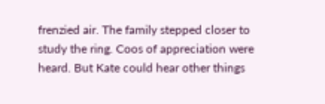frenzied air. The family stepped closer to study the ring. Coos of appreciation were heard. But Kate could hear other things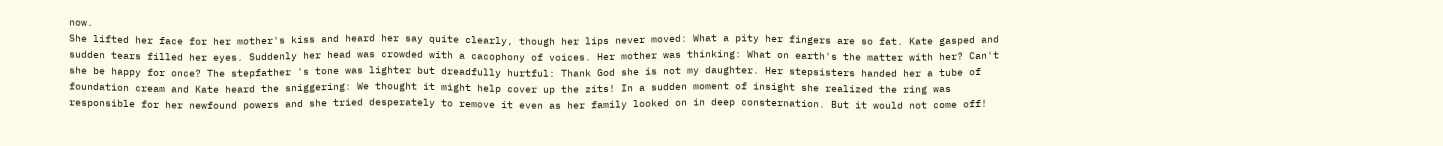now.
She lifted her face for her mother's kiss and heard her say quite clearly, though her lips never moved: What a pity her fingers are so fat. Kate gasped and sudden tears filled her eyes. Suddenly her head was crowded with a cacophony of voices. Her mother was thinking: What on earth's the matter with her? Can't she be happy for once? The stepfather 's tone was lighter but dreadfully hurtful: Thank God she is not my daughter. Her stepsisters handed her a tube of foundation cream and Kate heard the sniggering: We thought it might help cover up the zits! In a sudden moment of insight she realized the ring was responsible for her newfound powers and she tried desperately to remove it even as her family looked on in deep consternation. But it would not come off!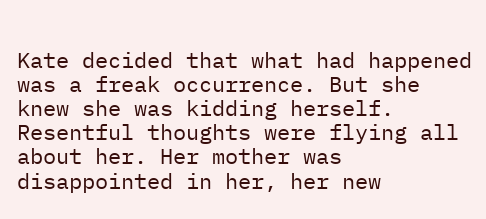Kate decided that what had happened was a freak occurrence. But she knew she was kidding herself. Resentful thoughts were flying all about her. Her mother was disappointed in her, her new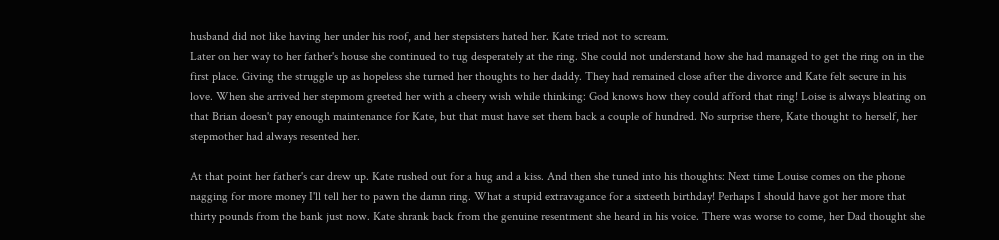husband did not like having her under his roof, and her stepsisters hated her. Kate tried not to scream.
Later on her way to her father's house she continued to tug desperately at the ring. She could not understand how she had managed to get the ring on in the first place. Giving the struggle up as hopeless she turned her thoughts to her daddy. They had remained close after the divorce and Kate felt secure in his love. When she arrived her stepmom greeted her with a cheery wish while thinking: God knows how they could afford that ring! Loise is always bleating on that Brian doesn't pay enough maintenance for Kate, but that must have set them back a couple of hundred. No surprise there, Kate thought to herself, her stepmother had always resented her.

At that point her father's car drew up. Kate rushed out for a hug and a kiss. And then she tuned into his thoughts: Next time Louise comes on the phone nagging for more money I'll tell her to pawn the damn ring. What a stupid extravagance for a sixteeth birthday! Perhaps I should have got her more that thirty pounds from the bank just now. Kate shrank back from the genuine resentment she heard in his voice. There was worse to come, her Dad thought she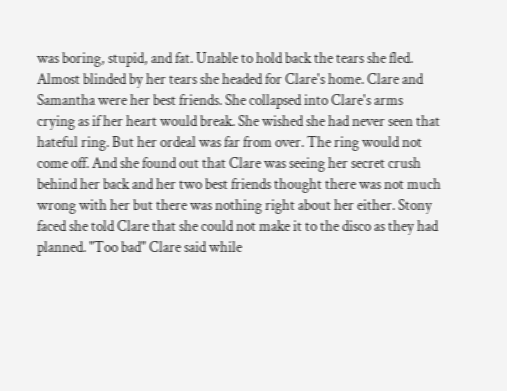was boring, stupid, and fat. Unable to hold back the tears she fled.
Almost blinded by her tears she headed for Clare's home. Clare and Samantha were her best friends. She collapsed into Clare's arms crying as if her heart would break. She wished she had never seen that hateful ring. But her ordeal was far from over. The ring would not come off. And she found out that Clare was seeing her secret crush behind her back and her two best friends thought there was not much wrong with her but there was nothing right about her either. Stony faced she told Clare that she could not make it to the disco as they had planned. "Too bad" Clare said while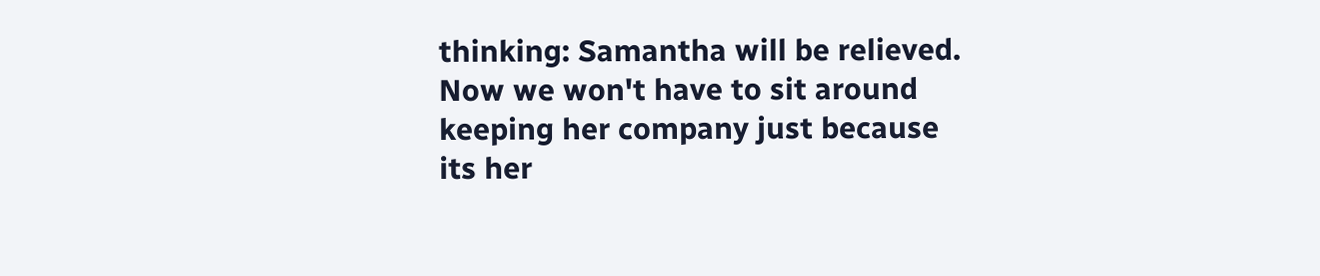thinking: Samantha will be relieved. Now we won't have to sit around keeping her company just because its her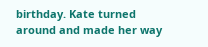birthday. Kate turned around and made her way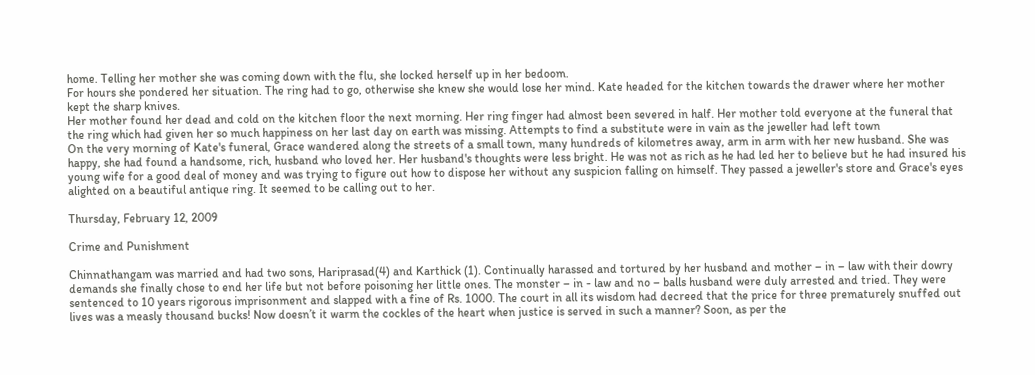home. Telling her mother she was coming down with the flu, she locked herself up in her bedoom.
For hours she pondered her situation. The ring had to go, otherwise she knew she would lose her mind. Kate headed for the kitchen towards the drawer where her mother kept the sharp knives.
Her mother found her dead and cold on the kitchen floor the next morning. Her ring finger had almost been severed in half. Her mother told everyone at the funeral that the ring which had given her so much happiness on her last day on earth was missing. Attempts to find a substitute were in vain as the jeweller had left town
On the very morning of Kate's funeral, Grace wandered along the streets of a small town, many hundreds of kilometres away, arm in arm with her new husband. She was happy, she had found a handsome, rich, husband who loved her. Her husband's thoughts were less bright. He was not as rich as he had led her to believe but he had insured his young wife for a good deal of money and was trying to figure out how to dispose her without any suspicion falling on himself. They passed a jeweller's store and Grace's eyes alighted on a beautiful antique ring. It seemed to be calling out to her.

Thursday, February 12, 2009

Crime and Punishment

Chinnathangam was married and had two sons, Hariprasad(4) and Karthick (1). Continually harassed and tortured by her husband and mother – in – law with their dowry demands she finally chose to end her life but not before poisoning her little ones. The monster – in - law and no – balls husband were duly arrested and tried. They were sentenced to 10 years rigorous imprisonment and slapped with a fine of Rs. 1000. The court in all its wisdom had decreed that the price for three prematurely snuffed out lives was a measly thousand bucks! Now doesn’t it warm the cockles of the heart when justice is served in such a manner? Soon, as per the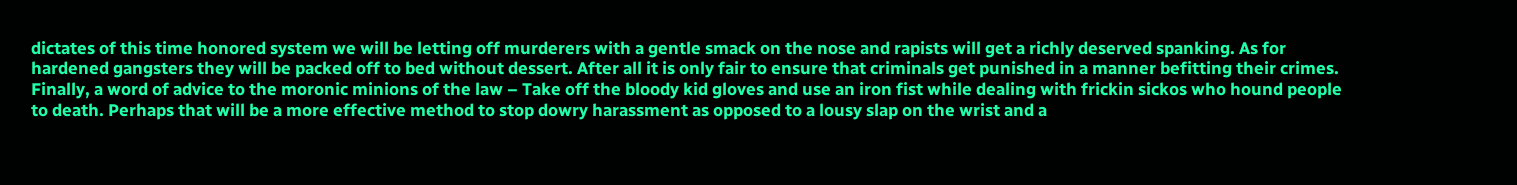dictates of this time honored system we will be letting off murderers with a gentle smack on the nose and rapists will get a richly deserved spanking. As for hardened gangsters they will be packed off to bed without dessert. After all it is only fair to ensure that criminals get punished in a manner befitting their crimes.
Finally, a word of advice to the moronic minions of the law – Take off the bloody kid gloves and use an iron fist while dealing with frickin sickos who hound people to death. Perhaps that will be a more effective method to stop dowry harassment as opposed to a lousy slap on the wrist and a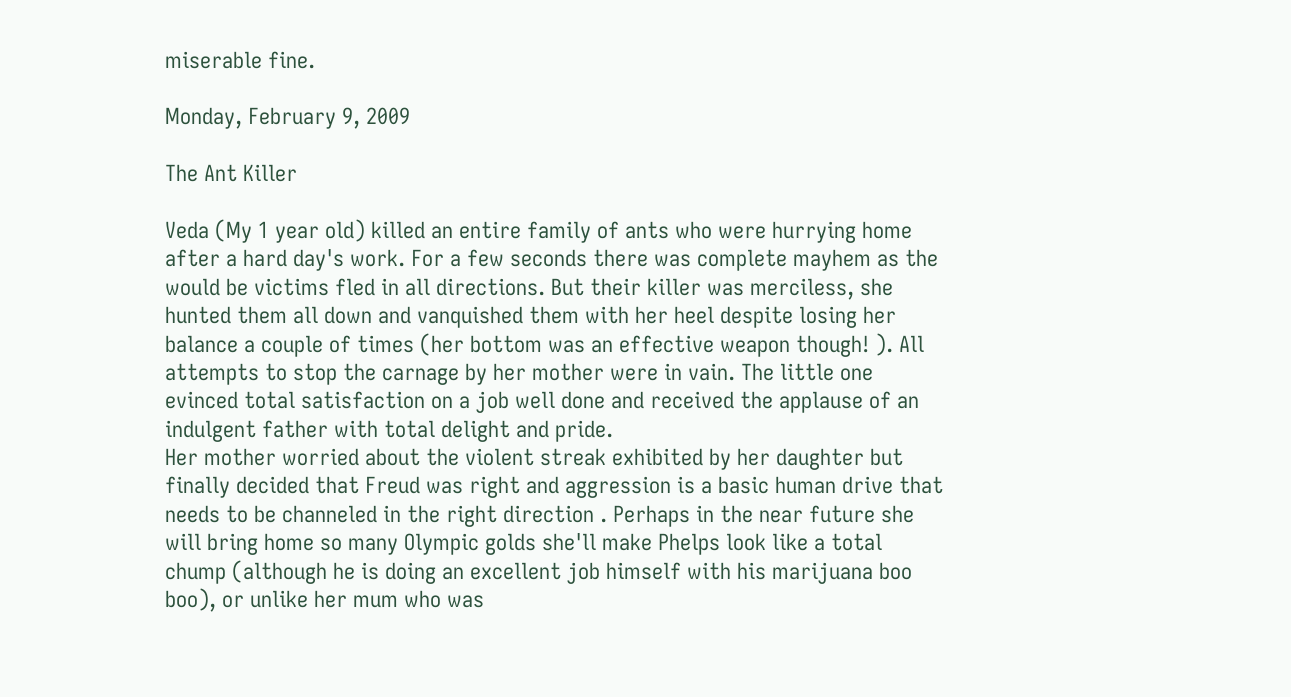miserable fine.

Monday, February 9, 2009

The Ant Killer

Veda (My 1 year old) killed an entire family of ants who were hurrying home after a hard day's work. For a few seconds there was complete mayhem as the would be victims fled in all directions. But their killer was merciless, she hunted them all down and vanquished them with her heel despite losing her balance a couple of times (her bottom was an effective weapon though! ). All attempts to stop the carnage by her mother were in vain. The little one evinced total satisfaction on a job well done and received the applause of an indulgent father with total delight and pride.
Her mother worried about the violent streak exhibited by her daughter but finally decided that Freud was right and aggression is a basic human drive that needs to be channeled in the right direction . Perhaps in the near future she will bring home so many Olympic golds she'll make Phelps look like a total chump (although he is doing an excellent job himself with his marijuana boo boo), or unlike her mum who was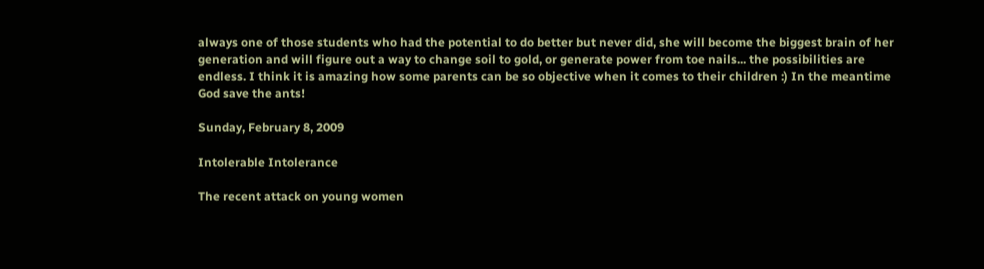always one of those students who had the potential to do better but never did, she will become the biggest brain of her generation and will figure out a way to change soil to gold, or generate power from toe nails... the possibilities are endless. I think it is amazing how some parents can be so objective when it comes to their children :) In the meantime God save the ants!

Sunday, February 8, 2009

Intolerable Intolerance

The recent attack on young women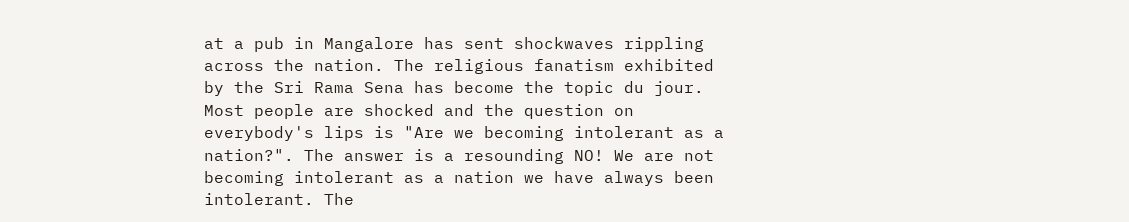at a pub in Mangalore has sent shockwaves rippling across the nation. The religious fanatism exhibited by the Sri Rama Sena has become the topic du jour. Most people are shocked and the question on everybody's lips is "Are we becoming intolerant as a nation?". The answer is a resounding NO! We are not becoming intolerant as a nation we have always been intolerant. The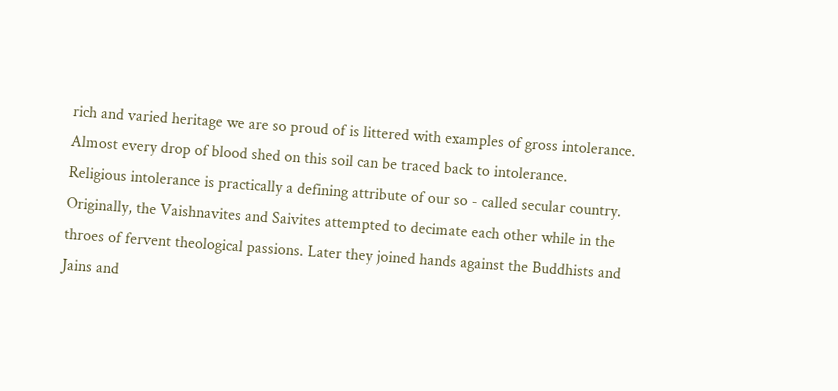rich and varied heritage we are so proud of is littered with examples of gross intolerance. Almost every drop of blood shed on this soil can be traced back to intolerance.
Religious intolerance is practically a defining attribute of our so - called secular country. Originally, the Vaishnavites and Saivites attempted to decimate each other while in the throes of fervent theological passions. Later they joined hands against the Buddhists and Jains and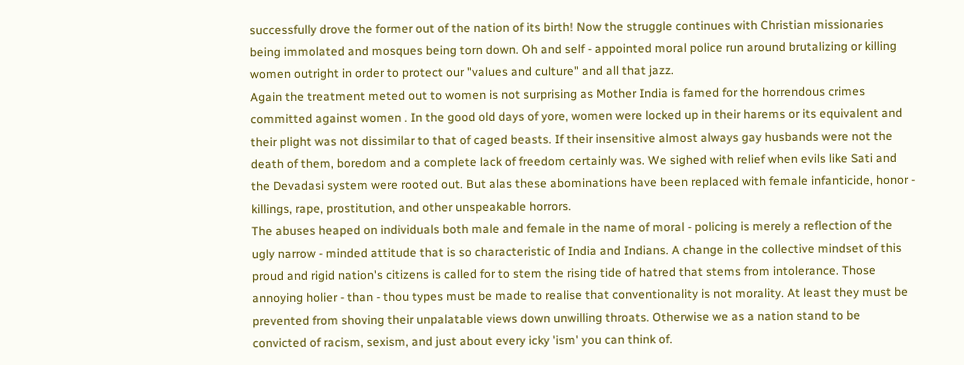successfully drove the former out of the nation of its birth! Now the struggle continues with Christian missionaries being immolated and mosques being torn down. Oh and self - appointed moral police run around brutalizing or killing women outright in order to protect our "values and culture" and all that jazz.
Again the treatment meted out to women is not surprising as Mother India is famed for the horrendous crimes committed against women . In the good old days of yore, women were locked up in their harems or its equivalent and their plight was not dissimilar to that of caged beasts. If their insensitive almost always gay husbands were not the death of them, boredom and a complete lack of freedom certainly was. We sighed with relief when evils like Sati and the Devadasi system were rooted out. But alas these abominations have been replaced with female infanticide, honor - killings, rape, prostitution, and other unspeakable horrors.
The abuses heaped on individuals both male and female in the name of moral - policing is merely a reflection of the ugly narrow - minded attitude that is so characteristic of India and Indians. A change in the collective mindset of this proud and rigid nation's citizens is called for to stem the rising tide of hatred that stems from intolerance. Those annoying holier - than - thou types must be made to realise that conventionality is not morality. At least they must be prevented from shoving their unpalatable views down unwilling throats. Otherwise we as a nation stand to be convicted of racism, sexism, and just about every icky 'ism' you can think of.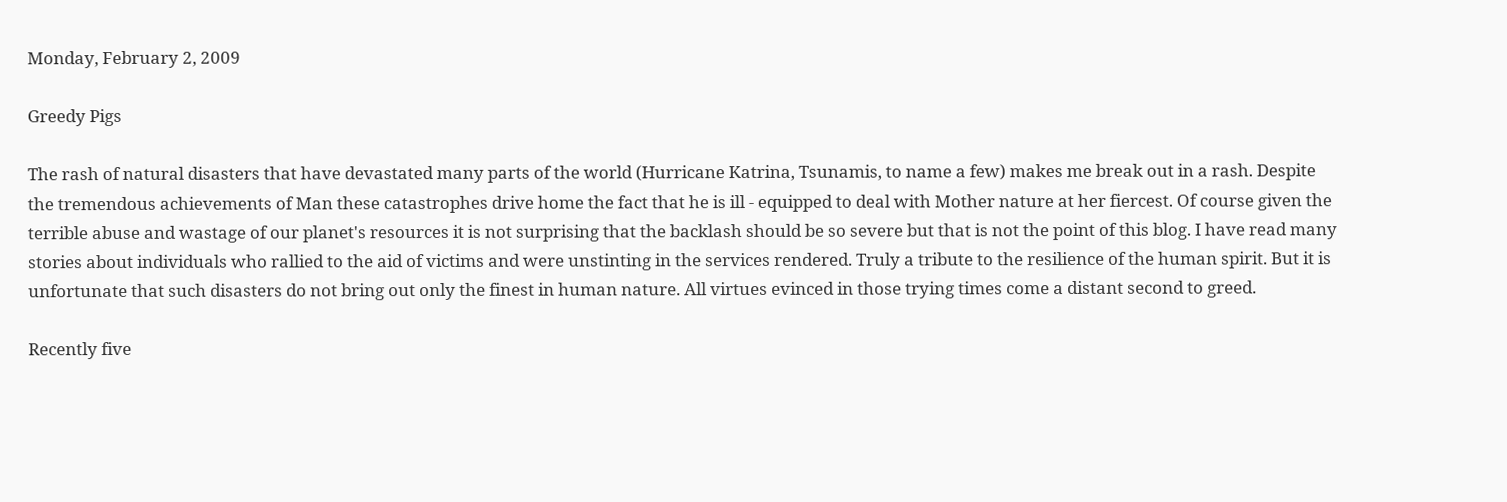Monday, February 2, 2009

Greedy Pigs

The rash of natural disasters that have devastated many parts of the world (Hurricane Katrina, Tsunamis, to name a few) makes me break out in a rash. Despite the tremendous achievements of Man these catastrophes drive home the fact that he is ill - equipped to deal with Mother nature at her fiercest. Of course given the terrible abuse and wastage of our planet's resources it is not surprising that the backlash should be so severe but that is not the point of this blog. I have read many stories about individuals who rallied to the aid of victims and were unstinting in the services rendered. Truly a tribute to the resilience of the human spirit. But it is unfortunate that such disasters do not bring out only the finest in human nature. All virtues evinced in those trying times come a distant second to greed.

Recently five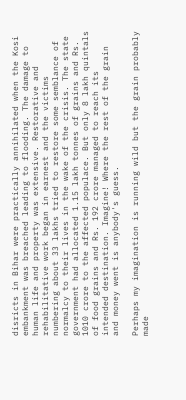disricts in Bihar were practically annihilated when the Kosi embankment was breached leading to flooding. The damage to human life and property was extensive. Restorative and rehabilitative work began in earnest and the victims numbering about 33 lakhs tried to restore some semblance of normalcy to their lives in the wake of the crisis. The state government had allocated 1.15 lakh tonnes of grains and Rs. 1010 crore to the affected populace. But only 8 lakh quintals of food grains and Rs. 192 crore managed to reach its intended destination. Imagine! Where the rest of the grain and money went is anybody's guess.

Perhaps my imagination is running wild but the grain probably made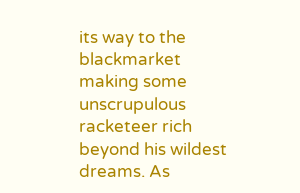its way to the blackmarket making some unscrupulous racketeer rich beyond his wildest dreams. As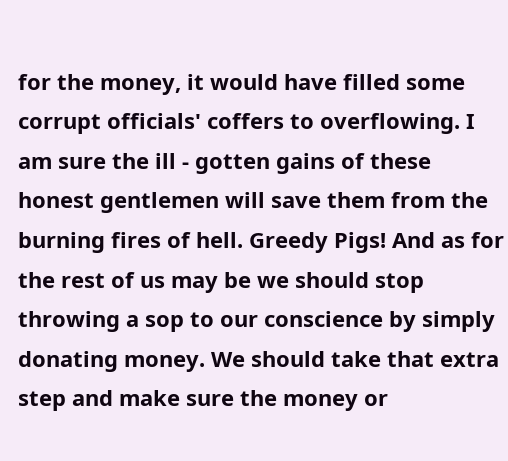for the money, it would have filled some corrupt officials' coffers to overflowing. I am sure the ill - gotten gains of these honest gentlemen will save them from the burning fires of hell. Greedy Pigs! And as for the rest of us may be we should stop throwing a sop to our conscience by simply donating money. We should take that extra step and make sure the money or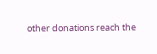other donations reach the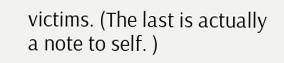victims. (The last is actually a note to self. )